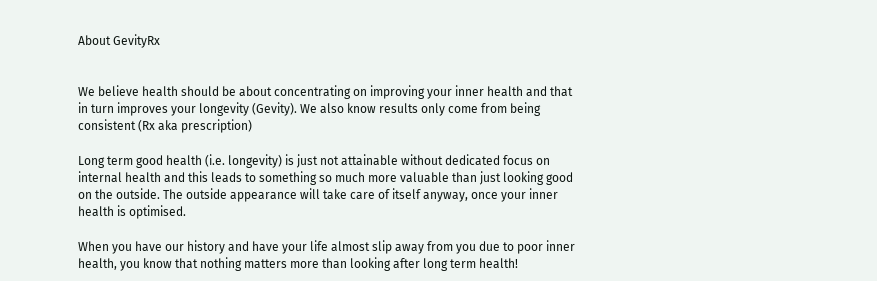About GevityRx


We believe health should be about concentrating on improving your inner health and that in turn improves your longevity (Gevity). We also know results only come from being consistent (Rx aka prescription)

Long term good health (i.e. longevity) is just not attainable without dedicated focus on internal health and this leads to something so much more valuable than just looking good on the outside. The outside appearance will take care of itself anyway, once your inner health is optimised.

When you have our history and have your life almost slip away from you due to poor inner health, you know that nothing matters more than looking after long term health!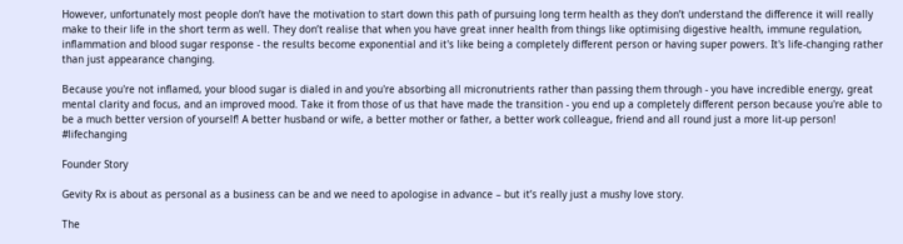However, unfortunately most people don’t have the motivation to start down this path of pursuing long term health as they don’t understand the difference it will really make to their life in the short term as well. They don’t realise that when you have great inner health from things like optimising digestive health, immune regulation, inflammation and blood sugar response - the results become exponential and it's like being a completely different person or having super powers. It's life-changing rather than just appearance changing.

Because you're not inflamed, your blood sugar is dialed in and you're absorbing all micronutrients rather than passing them through - you have incredible energy, great mental clarity and focus, and an improved mood. Take it from those of us that have made the transition - you end up a completely different person because you're able to be a much better version of yourself! A better husband or wife, a better mother or father, a better work colleague, friend and all round just a more lit-up person! #lifechanging

Founder Story

Gevity Rx is about as personal as a business can be and we need to apologise in advance – but it’s really just a mushy love story.

The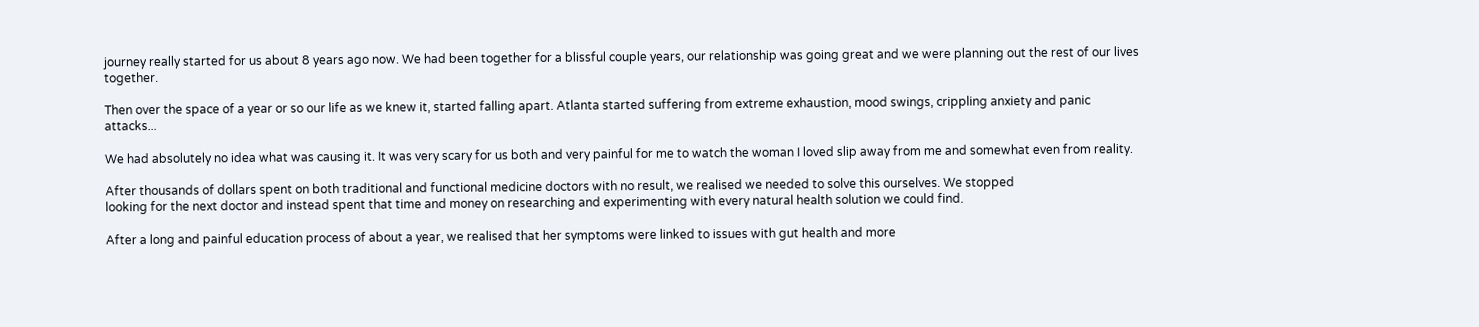journey really started for us about 8 years ago now. We had been together for a blissful couple years, our relationship was going great and we were planning out the rest of our lives together.

Then over the space of a year or so our life as we knew it, started falling apart. Atlanta started suffering from extreme exhaustion, mood swings, crippling anxiety and panic attacks...

We had absolutely no idea what was causing it. It was very scary for us both and very painful for me to watch the woman I loved slip away from me and somewhat even from reality.

After thousands of dollars spent on both traditional and functional medicine doctors with no result, we realised we needed to solve this ourselves. We stopped
looking for the next doctor and instead spent that time and money on researching and experimenting with every natural health solution we could find.

After a long and painful education process of about a year, we realised that her symptoms were linked to issues with gut health and more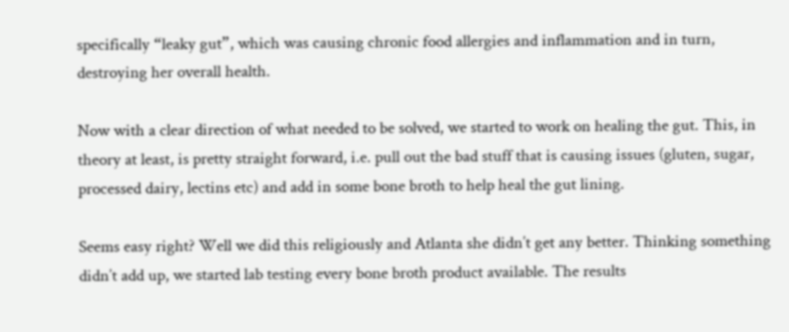specifically “leaky gut”, which was causing chronic food allergies and inflammation and in turn,
destroying her overall health.

Now with a clear direction of what needed to be solved, we started to work on healing the gut. This, in theory at least, is pretty straight forward, i.e. pull out the bad stuff that is causing issues (gluten, sugar, processed dairy, lectins etc) and add in some bone broth to help heal the gut lining.

Seems easy right? Well we did this religiously and Atlanta she didn’t get any better. Thinking something didn’t add up, we started lab testing every bone broth product available. The results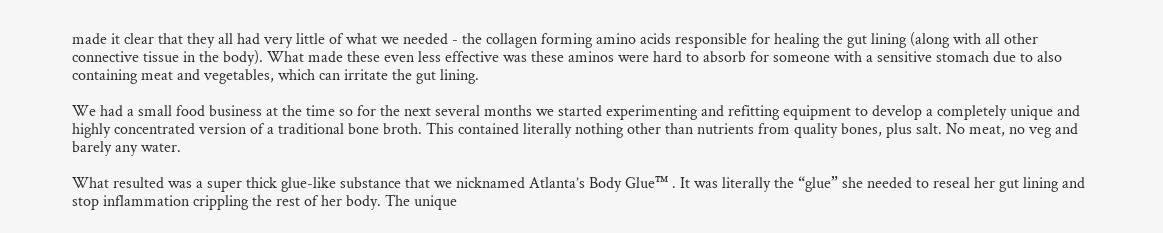made it clear that they all had very little of what we needed - the collagen forming amino acids responsible for healing the gut lining (along with all other connective tissue in the body). What made these even less effective was these aminos were hard to absorb for someone with a sensitive stomach due to also containing meat and vegetables, which can irritate the gut lining.

We had a small food business at the time so for the next several months we started experimenting and refitting equipment to develop a completely unique and highly concentrated version of a traditional bone broth. This contained literally nothing other than nutrients from quality bones, plus salt. No meat, no veg and barely any water.

What resulted was a super thick glue-like substance that we nicknamed Atlanta’s Body Glue™ . It was literally the “glue” she needed to reseal her gut lining and stop inflammation crippling the rest of her body. The unique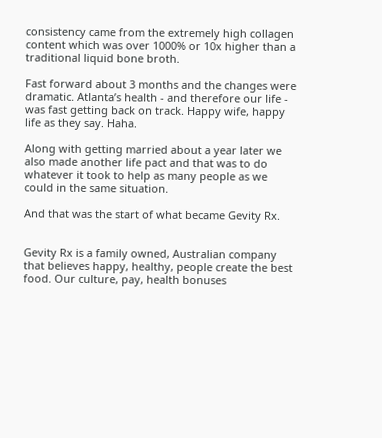consistency came from the extremely high collagen content which was over 1000% or 10x higher than a traditional liquid bone broth.

Fast forward about 3 months and the changes were dramatic. Atlanta’s health - and therefore our life - was fast getting back on track. Happy wife, happy life as they say. Haha.

Along with getting married about a year later we also made another life pact and that was to do whatever it took to help as many people as we could in the same situation.

And that was the start of what became Gevity Rx.


Gevity Rx is a family owned, Australian company that believes happy, healthy, people create the best food. Our culture, pay, health bonuses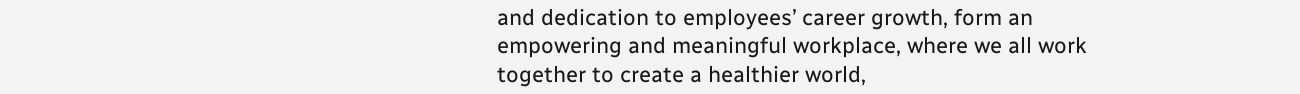and dedication to employees’ career growth, form an empowering and meaningful workplace, where we all work together to create a healthier world,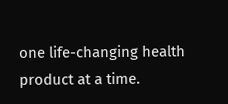one life-changing health product at a time.